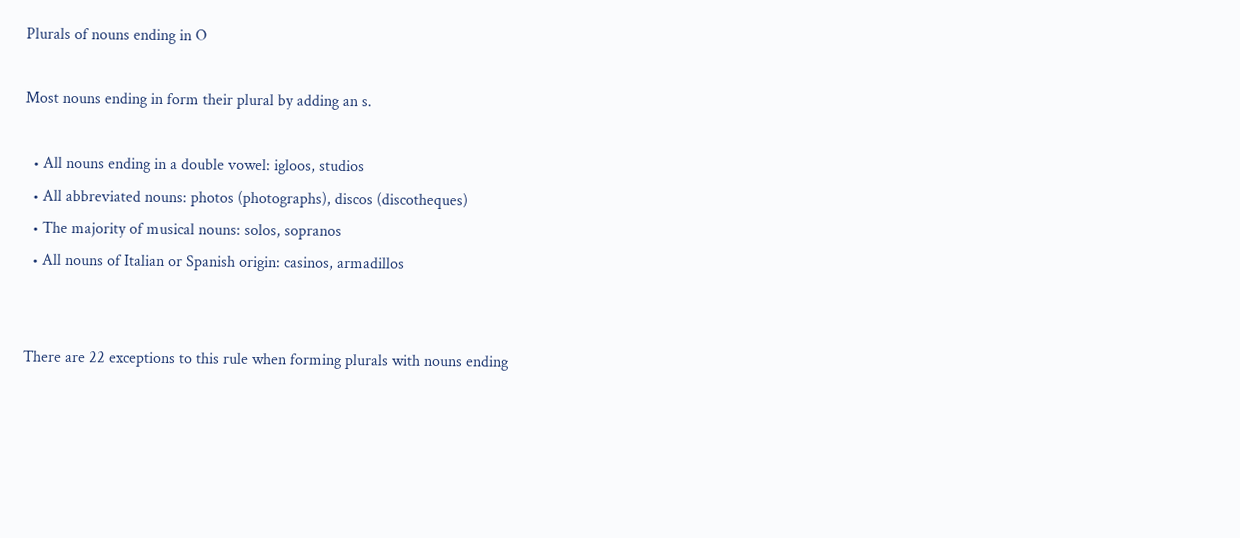Plurals of nouns ending in O

Most nouns ending in form their plural by adding an s.

  • All nouns ending in a double vowel: igloos, studios
  • All abbreviated nouns: photos (photographs), discos (discotheques)
  • The majority of musical nouns: solos, sopranos
  • All nouns of Italian or Spanish origin: casinos, armadillos


There are 22 exceptions to this rule when forming plurals with nouns ending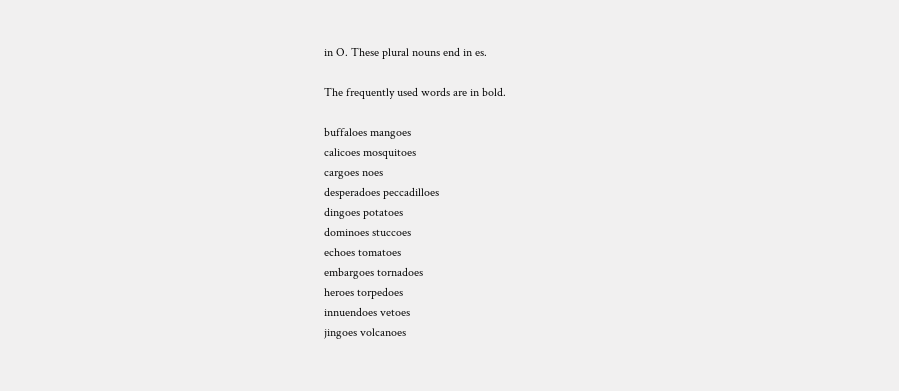in O. These plural nouns end in es.

The frequently used words are in bold.

buffaloes mangoes
calicoes mosquitoes
cargoes noes
desperadoes peccadilloes
dingoes potatoes
dominoes stuccoes
echoes tomatoes
embargoes tornadoes
heroes torpedoes
innuendoes vetoes
jingoes volcanoes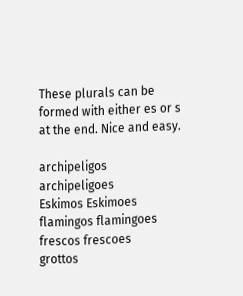These plurals can be formed with either es or s at the end. Nice and easy.

archipeligos archipeligoes
Eskimos Eskimoes
flamingos flamingoes
frescos frescoes
grottos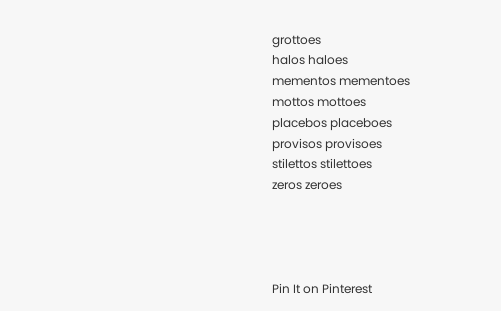grottoes
halos haloes
mementos mementoes
mottos mottoes
placebos placeboes
provisos provisoes
stilettos stilettoes
zeros zeroes




Pin It on Pinterest